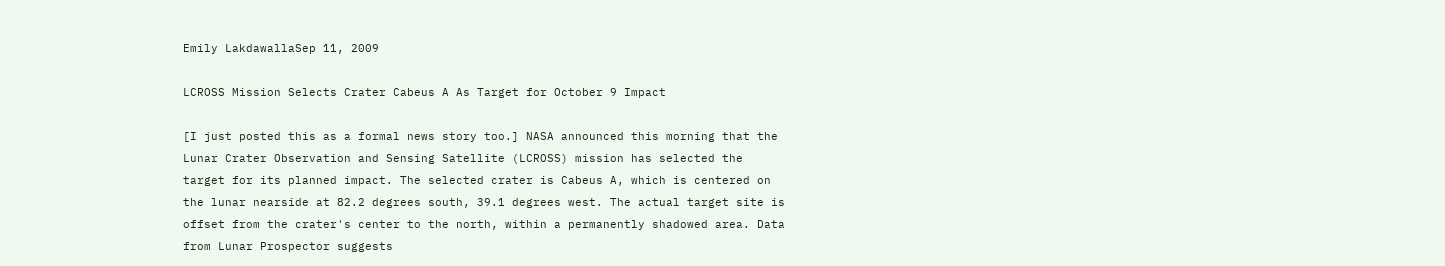Emily LakdawallaSep 11, 2009

LCROSS Mission Selects Crater Cabeus A As Target for October 9 Impact

[I just posted this as a formal news story too.] NASA announced this morning that the Lunar Crater Observation and Sensing Satellite (LCROSS) mission has selected the target for its planned impact. The selected crater is Cabeus A, which is centered on the lunar nearside at 82.2 degrees south, 39.1 degrees west. The actual target site is offset from the crater's center to the north, within a permanently shadowed area. Data from Lunar Prospector suggests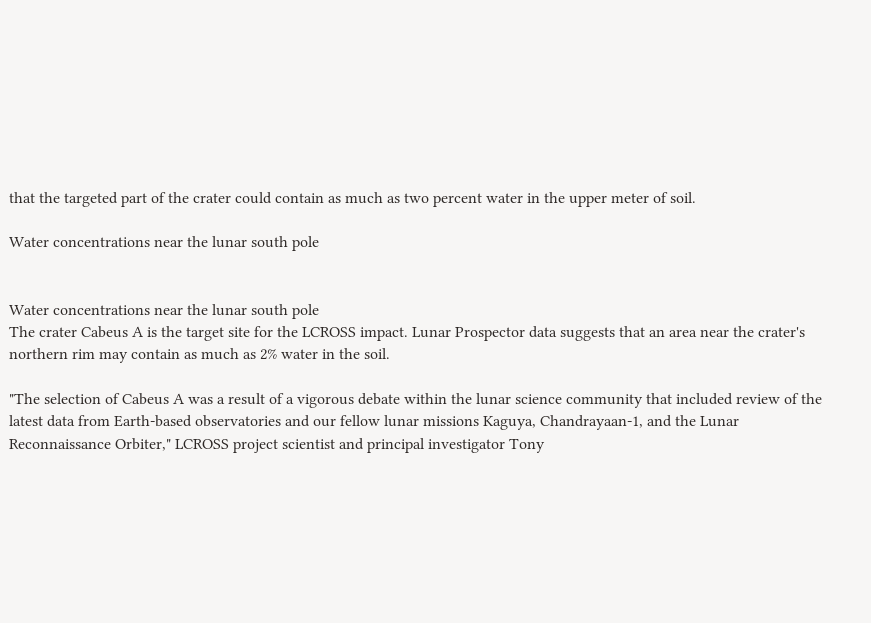that the targeted part of the crater could contain as much as two percent water in the upper meter of soil.

Water concentrations near the lunar south pole


Water concentrations near the lunar south pole
The crater Cabeus A is the target site for the LCROSS impact. Lunar Prospector data suggests that an area near the crater's northern rim may contain as much as 2% water in the soil.

"The selection of Cabeus A was a result of a vigorous debate within the lunar science community that included review of the latest data from Earth-based observatories and our fellow lunar missions Kaguya, Chandrayaan-1, and the Lunar Reconnaissance Orbiter," LCROSS project scientist and principal investigator Tony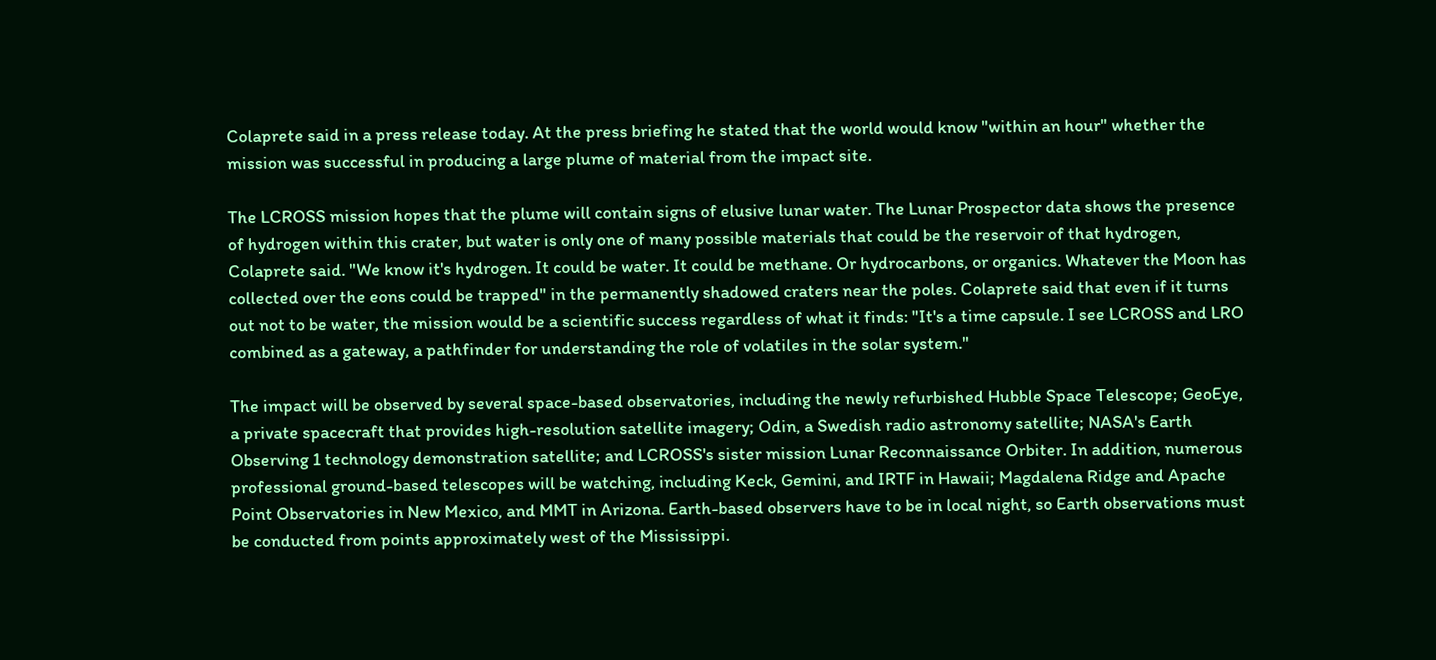Colaprete said in a press release today. At the press briefing he stated that the world would know "within an hour" whether the mission was successful in producing a large plume of material from the impact site.

The LCROSS mission hopes that the plume will contain signs of elusive lunar water. The Lunar Prospector data shows the presence of hydrogen within this crater, but water is only one of many possible materials that could be the reservoir of that hydrogen, Colaprete said. "We know it's hydrogen. It could be water. It could be methane. Or hydrocarbons, or organics. Whatever the Moon has collected over the eons could be trapped" in the permanently shadowed craters near the poles. Colaprete said that even if it turns out not to be water, the mission would be a scientific success regardless of what it finds: "It's a time capsule. I see LCROSS and LRO combined as a gateway, a pathfinder for understanding the role of volatiles in the solar system."

The impact will be observed by several space-based observatories, including the newly refurbished Hubble Space Telescope; GeoEye, a private spacecraft that provides high-resolution satellite imagery; Odin, a Swedish radio astronomy satellite; NASA's Earth Observing 1 technology demonstration satellite; and LCROSS's sister mission Lunar Reconnaissance Orbiter. In addition, numerous professional ground-based telescopes will be watching, including Keck, Gemini, and IRTF in Hawaii; Magdalena Ridge and Apache Point Observatories in New Mexico, and MMT in Arizona. Earth-based observers have to be in local night, so Earth observations must be conducted from points approximately west of the Mississippi.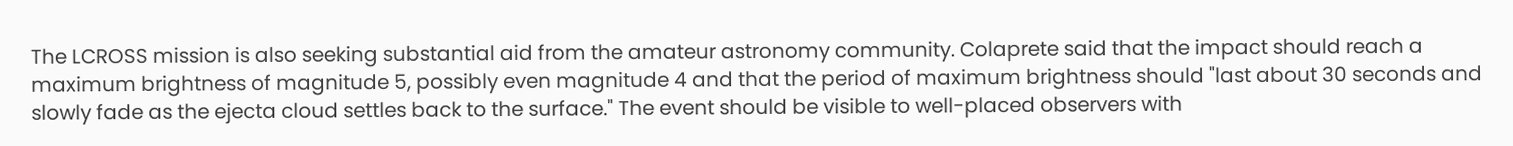The LCROSS mission is also seeking substantial aid from the amateur astronomy community. Colaprete said that the impact should reach a maximum brightness of magnitude 5, possibly even magnitude 4 and that the period of maximum brightness should "last about 30 seconds and slowly fade as the ejecta cloud settles back to the surface." The event should be visible to well-placed observers with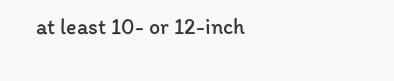at least 10- or 12-inch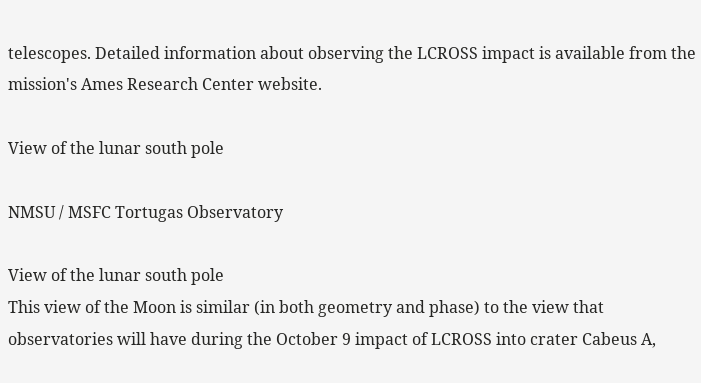telescopes. Detailed information about observing the LCROSS impact is available from the mission's Ames Research Center website.

View of the lunar south pole

NMSU / MSFC Tortugas Observatory

View of the lunar south pole
This view of the Moon is similar (in both geometry and phase) to the view that observatories will have during the October 9 impact of LCROSS into crater Cabeus A,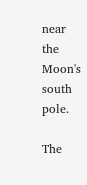near the Moon's south pole.

The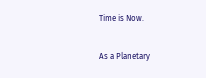Time is Now.

As a Planetary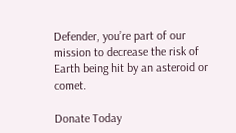Defender, you’re part of our mission to decrease the risk of Earth being hit by an asteroid or comet.

Donate Today